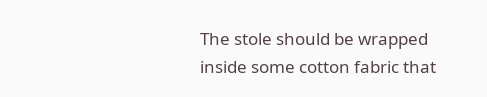The stole should be wrapped inside some cotton fabric that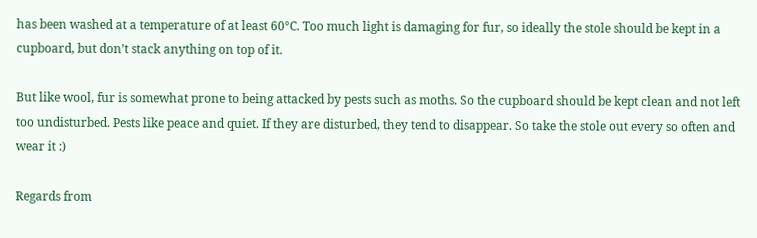has been washed at a temperature of at least 60°C. Too much light is damaging for fur, so ideally the stole should be kept in a cupboard, but don’t stack anything on top of it.

But like wool, fur is somewhat prone to being attacked by pests such as moths. So the cupboard should be kept clean and not left too undisturbed. Pests like peace and quiet. If they are disturbed, they tend to disappear. So take the stole out every so often and wear it :)

Regards from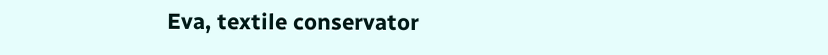Eva, textile conservator